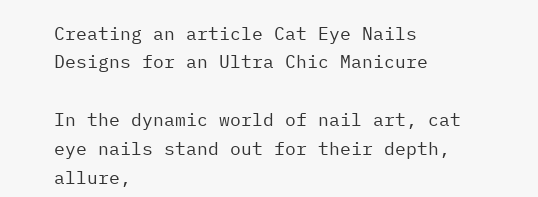Creating an article Cat Eye Nails Designs for an Ultra Chic Manicure

In the dynamic world of nail art, cat eye nails stand out for their depth, allure,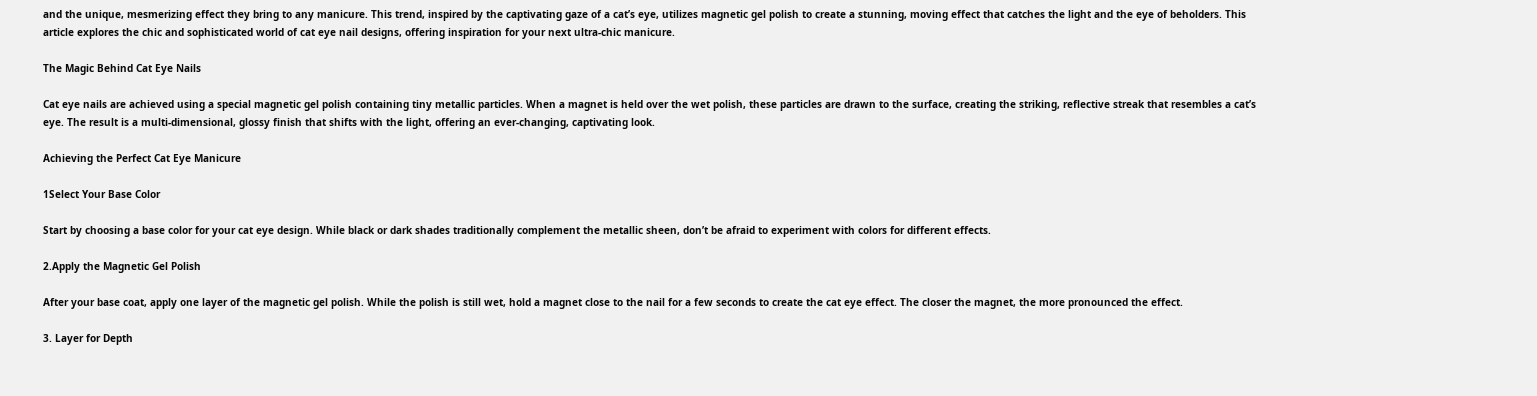and the unique, mesmerizing effect they bring to any manicure. This trend, inspired by the captivating gaze of a cat’s eye, utilizes magnetic gel polish to create a stunning, moving effect that catches the light and the eye of beholders. This article explores the chic and sophisticated world of cat eye nail designs, offering inspiration for your next ultra-chic manicure.

The Magic Behind Cat Eye Nails

Cat eye nails are achieved using a special magnetic gel polish containing tiny metallic particles. When a magnet is held over the wet polish, these particles are drawn to the surface, creating the striking, reflective streak that resembles a cat’s eye. The result is a multi-dimensional, glossy finish that shifts with the light, offering an ever-changing, captivating look.

Achieving the Perfect Cat Eye Manicure

1Select Your Base Color

Start by choosing a base color for your cat eye design. While black or dark shades traditionally complement the metallic sheen, don’t be afraid to experiment with colors for different effects.

2.Apply the Magnetic Gel Polish

After your base coat, apply one layer of the magnetic gel polish. While the polish is still wet, hold a magnet close to the nail for a few seconds to create the cat eye effect. The closer the magnet, the more pronounced the effect.

3. Layer for Depth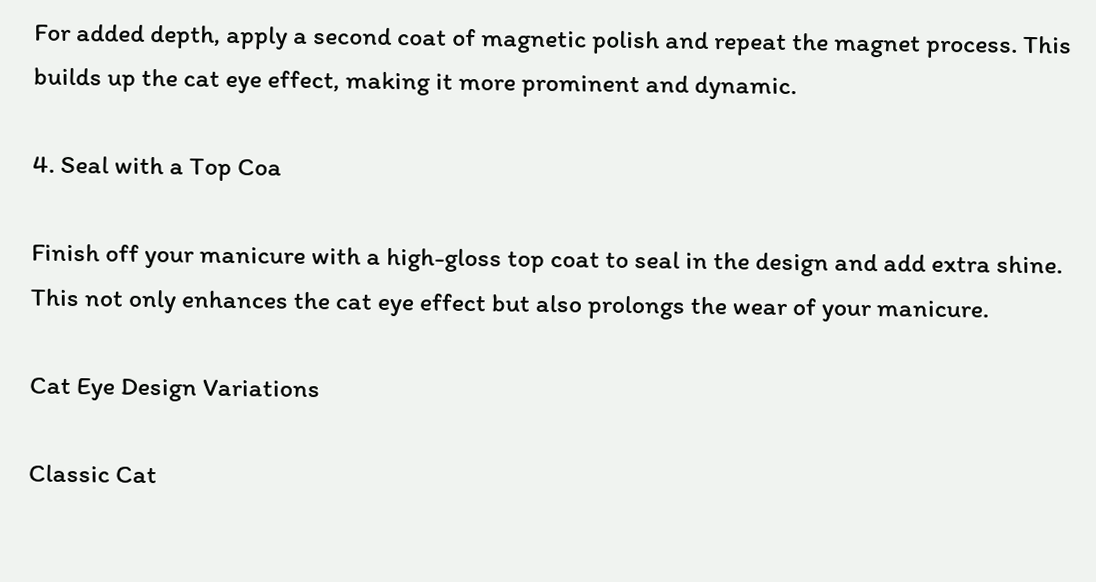For added depth, apply a second coat of magnetic polish and repeat the magnet process. This builds up the cat eye effect, making it more prominent and dynamic.

4. Seal with a Top Coa

Finish off your manicure with a high-gloss top coat to seal in the design and add extra shine. This not only enhances the cat eye effect but also prolongs the wear of your manicure.

Cat Eye Design Variations

Classic Cat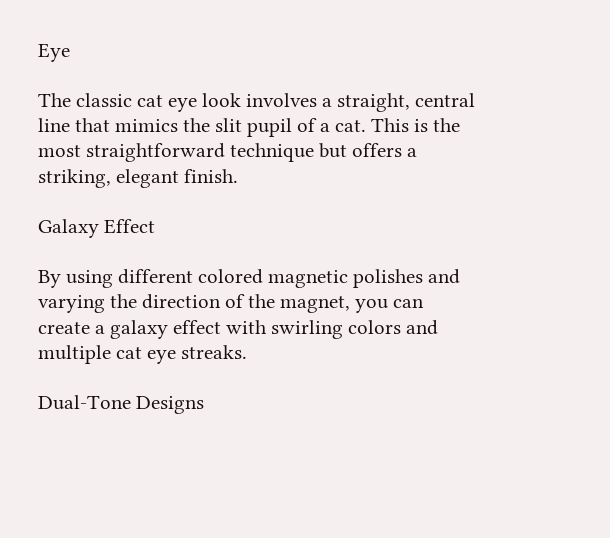Eye

The classic cat eye look involves a straight, central line that mimics the slit pupil of a cat. This is the most straightforward technique but offers a striking, elegant finish.

Galaxy Effect

By using different colored magnetic polishes and varying the direction of the magnet, you can create a galaxy effect with swirling colors and multiple cat eye streaks.

Dual-Tone Designs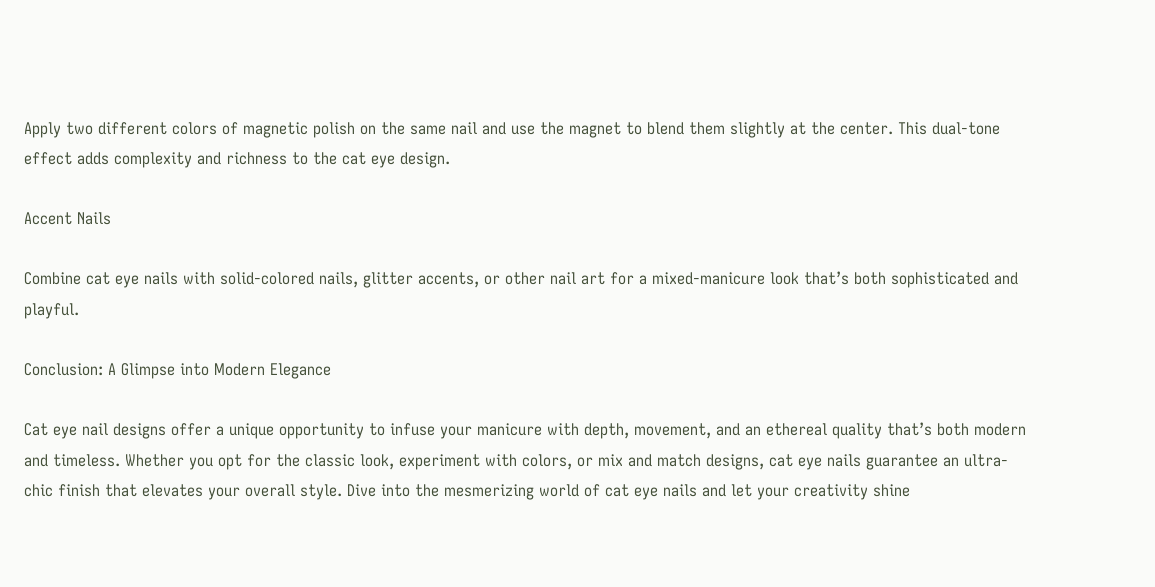Apply two different colors of magnetic polish on the same nail and use the magnet to blend them slightly at the center. This dual-tone effect adds complexity and richness to the cat eye design.

Accent Nails

Combine cat eye nails with solid-colored nails, glitter accents, or other nail art for a mixed-manicure look that’s both sophisticated and playful.

Conclusion: A Glimpse into Modern Elegance

Cat eye nail designs offer a unique opportunity to infuse your manicure with depth, movement, and an ethereal quality that’s both modern and timeless. Whether you opt for the classic look, experiment with colors, or mix and match designs, cat eye nails guarantee an ultra-chic finish that elevates your overall style. Dive into the mesmerizing world of cat eye nails and let your creativity shine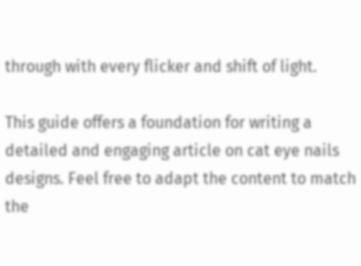through with every flicker and shift of light.

This guide offers a foundation for writing a detailed and engaging article on cat eye nails designs. Feel free to adapt the content to match the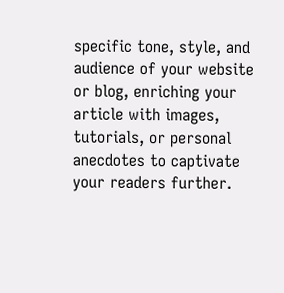specific tone, style, and audience of your website or blog, enriching your article with images, tutorials, or personal anecdotes to captivate your readers further.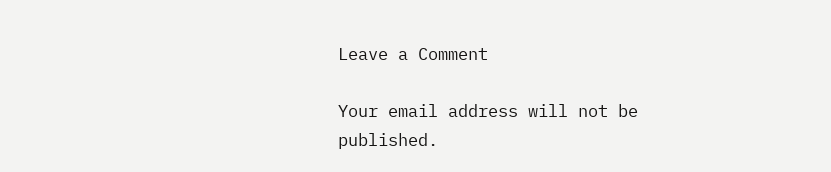Leave a Comment

Your email address will not be published.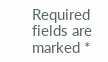Required fields are marked *